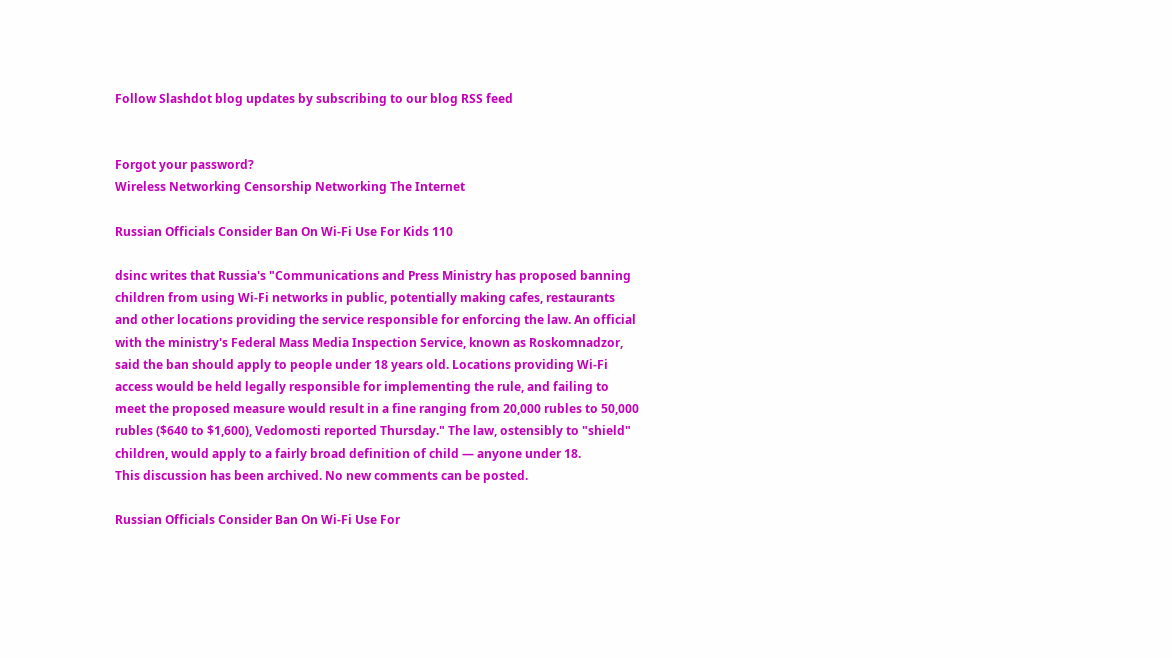Follow Slashdot blog updates by subscribing to our blog RSS feed


Forgot your password?
Wireless Networking Censorship Networking The Internet

Russian Officials Consider Ban On Wi-Fi Use For Kids 110

dsinc writes that Russia's "Communications and Press Ministry has proposed banning children from using Wi-Fi networks in public, potentially making cafes, restaurants and other locations providing the service responsible for enforcing the law. An official with the ministry's Federal Mass Media Inspection Service, known as Roskomnadzor, said the ban should apply to people under 18 years old. Locations providing Wi-Fi access would be held legally responsible for implementing the rule, and failing to meet the proposed measure would result in a fine ranging from 20,000 rubles to 50,000 rubles ($640 to $1,600), Vedomosti reported Thursday." The law, ostensibly to "shield" children, would apply to a fairly broad definition of child — anyone under 18.
This discussion has been archived. No new comments can be posted.

Russian Officials Consider Ban On Wi-Fi Use For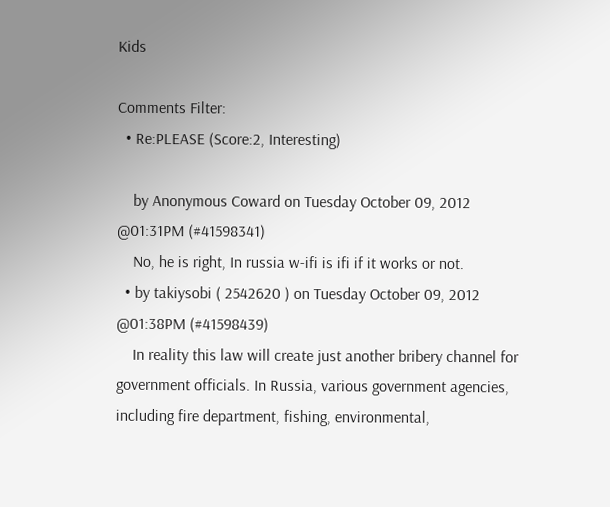Kids

Comments Filter:
  • Re:PLEASE (Score:2, Interesting)

    by Anonymous Coward on Tuesday October 09, 2012 @01:31PM (#41598341)
    No, he is right, In russia w-ifi is ifi if it works or not.
  • by takiysobi ( 2542620 ) on Tuesday October 09, 2012 @01:38PM (#41598439)
    In reality this law will create just another bribery channel for government officials. In Russia, various government agencies, including fire department, fishing, environmental,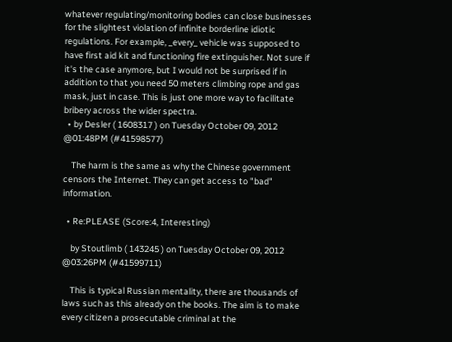whatever regulating/monitoring bodies can close businesses for the slightest violation of infinite borderline idiotic regulations. For example, _every_ vehicle was supposed to have first aid kit and functioning fire extinguisher. Not sure if it's the case anymore, but I would not be surprised if in addition to that you need 50 meters climbing rope and gas mask, just in case. This is just one more way to facilitate bribery across the wider spectra.
  • by Desler ( 1608317 ) on Tuesday October 09, 2012 @01:48PM (#41598577)

    The harm is the same as why the Chinese government censors the Internet. They can get access to "bad" information.

  • Re:PLEASE (Score:4, Interesting)

    by Stoutlimb ( 143245 ) on Tuesday October 09, 2012 @03:26PM (#41599711)

    This is typical Russian mentality, there are thousands of laws such as this already on the books. The aim is to make every citizen a prosecutable criminal at the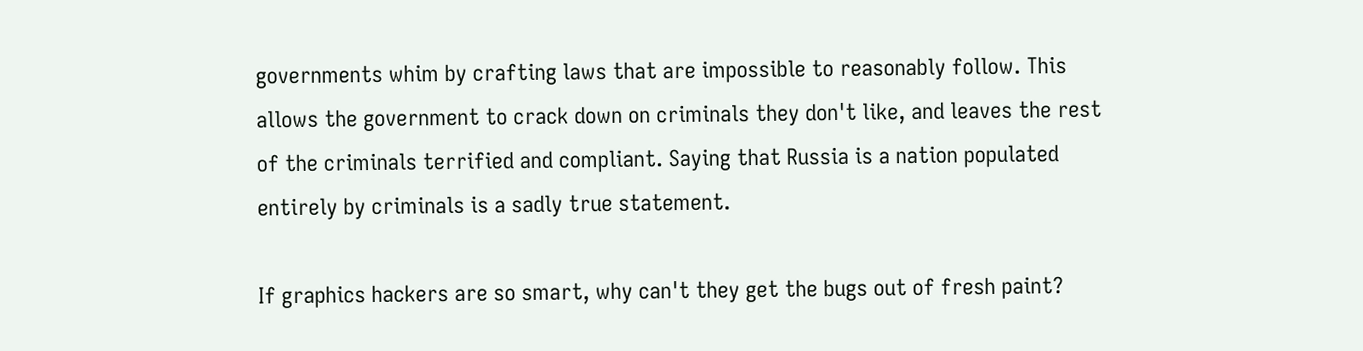governments whim by crafting laws that are impossible to reasonably follow. This allows the government to crack down on criminals they don't like, and leaves the rest of the criminals terrified and compliant. Saying that Russia is a nation populated entirely by criminals is a sadly true statement.

If graphics hackers are so smart, why can't they get the bugs out of fresh paint?